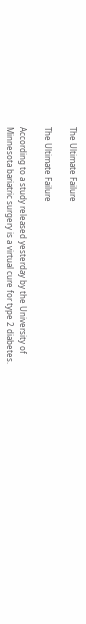The Ultimate Failure

The Ultimate Failure

According to a study released yesterday by the University of Minnesota bariatric surgery is a virtual cure for type 2 diabetes.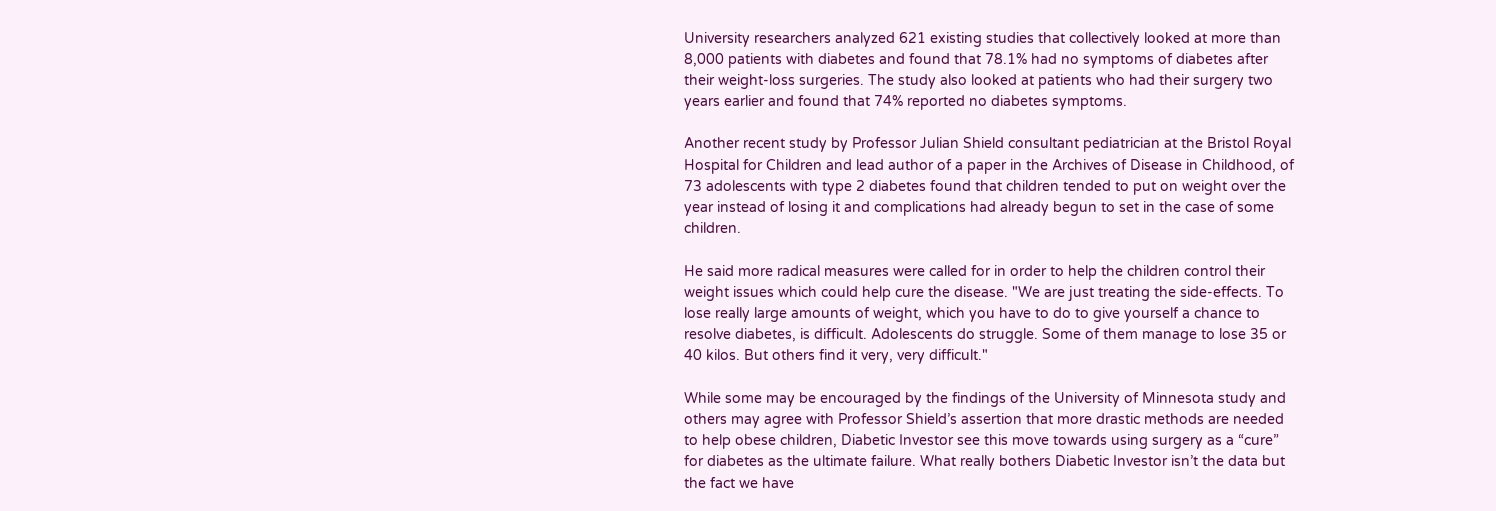University researchers analyzed 621 existing studies that collectively looked at more than 8,000 patients with diabetes and found that 78.1% had no symptoms of diabetes after their weight-loss surgeries. The study also looked at patients who had their surgery two years earlier and found that 74% reported no diabetes symptoms.

Another recent study by Professor Julian Shield consultant pediatrician at the Bristol Royal Hospital for Children and lead author of a paper in the Archives of Disease in Childhood, of 73 adolescents with type 2 diabetes found that children tended to put on weight over the year instead of losing it and complications had already begun to set in the case of some children.

He said more radical measures were called for in order to help the children control their weight issues which could help cure the disease. "We are just treating the side-effects. To lose really large amounts of weight, which you have to do to give yourself a chance to resolve diabetes, is difficult. Adolescents do struggle. Some of them manage to lose 35 or 40 kilos. But others find it very, very difficult."

While some may be encouraged by the findings of the University of Minnesota study and others may agree with Professor Shield’s assertion that more drastic methods are needed to help obese children, Diabetic Investor see this move towards using surgery as a “cure” for diabetes as the ultimate failure. What really bothers Diabetic Investor isn’t the data but the fact we have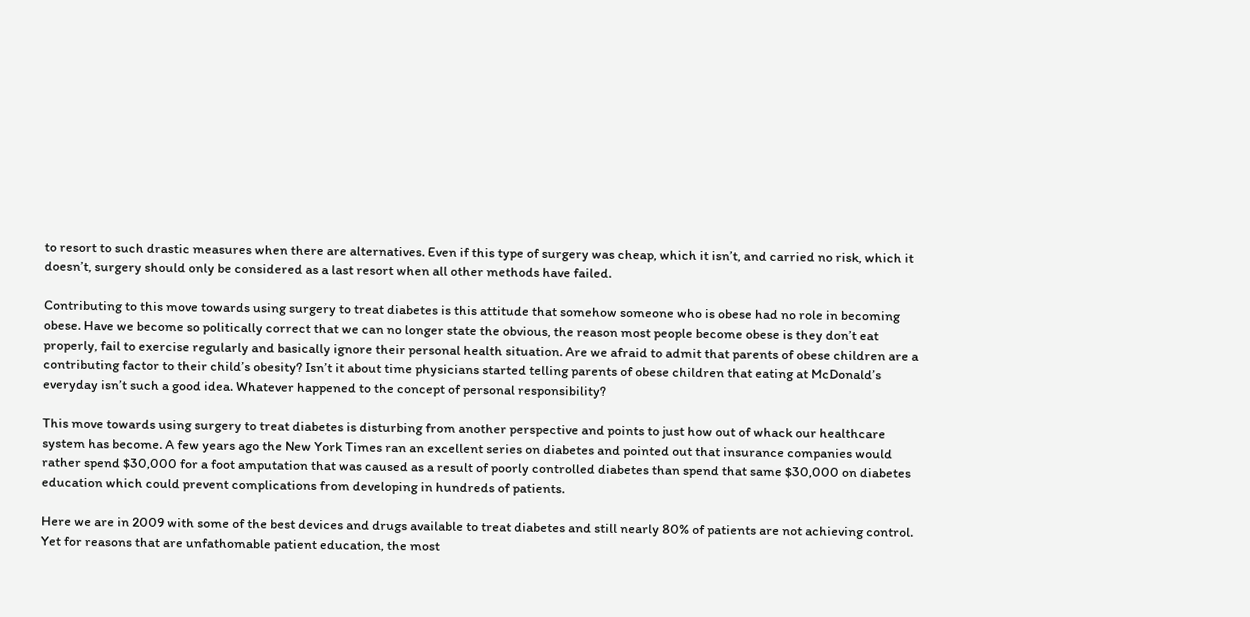to resort to such drastic measures when there are alternatives. Even if this type of surgery was cheap, which it isn’t, and carried no risk, which it doesn’t, surgery should only be considered as a last resort when all other methods have failed.

Contributing to this move towards using surgery to treat diabetes is this attitude that somehow someone who is obese had no role in becoming obese. Have we become so politically correct that we can no longer state the obvious, the reason most people become obese is they don’t eat properly, fail to exercise regularly and basically ignore their personal health situation. Are we afraid to admit that parents of obese children are a contributing factor to their child’s obesity? Isn’t it about time physicians started telling parents of obese children that eating at McDonald’s everyday isn’t such a good idea. Whatever happened to the concept of personal responsibility?

This move towards using surgery to treat diabetes is disturbing from another perspective and points to just how out of whack our healthcare system has become. A few years ago the New York Times ran an excellent series on diabetes and pointed out that insurance companies would rather spend $30,000 for a foot amputation that was caused as a result of poorly controlled diabetes than spend that same $30,000 on diabetes education which could prevent complications from developing in hundreds of patients.

Here we are in 2009 with some of the best devices and drugs available to treat diabetes and still nearly 80% of patients are not achieving control. Yet for reasons that are unfathomable patient education, the most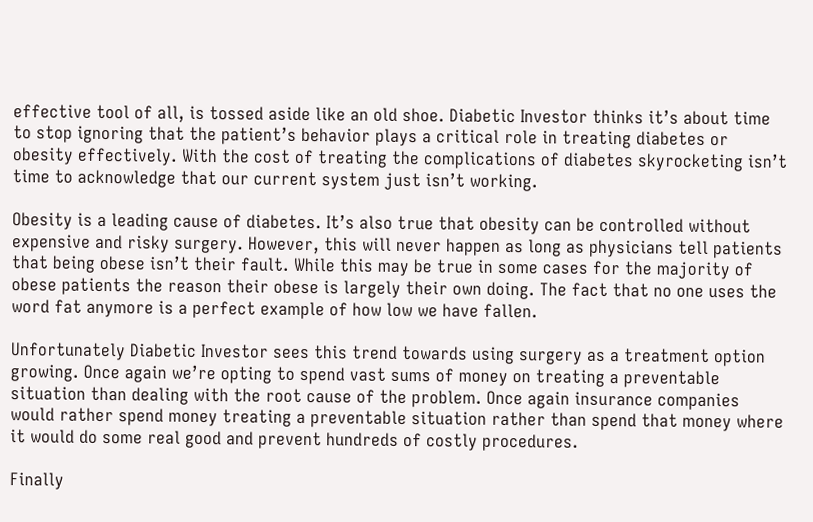effective tool of all, is tossed aside like an old shoe. Diabetic Investor thinks it’s about time to stop ignoring that the patient’s behavior plays a critical role in treating diabetes or obesity effectively. With the cost of treating the complications of diabetes skyrocketing isn’t time to acknowledge that our current system just isn’t working.

Obesity is a leading cause of diabetes. It’s also true that obesity can be controlled without expensive and risky surgery. However, this will never happen as long as physicians tell patients that being obese isn’t their fault. While this may be true in some cases for the majority of obese patients the reason their obese is largely their own doing. The fact that no one uses the word fat anymore is a perfect example of how low we have fallen.

Unfortunately Diabetic Investor sees this trend towards using surgery as a treatment option growing. Once again we’re opting to spend vast sums of money on treating a preventable situation than dealing with the root cause of the problem. Once again insurance companies would rather spend money treating a preventable situation rather than spend that money where it would do some real good and prevent hundreds of costly procedures.

Finally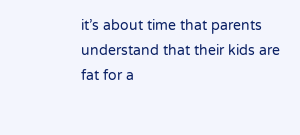it’s about time that parents understand that their kids are fat for a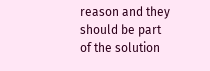reason and they should be part of the solution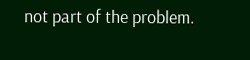not part of the problem.